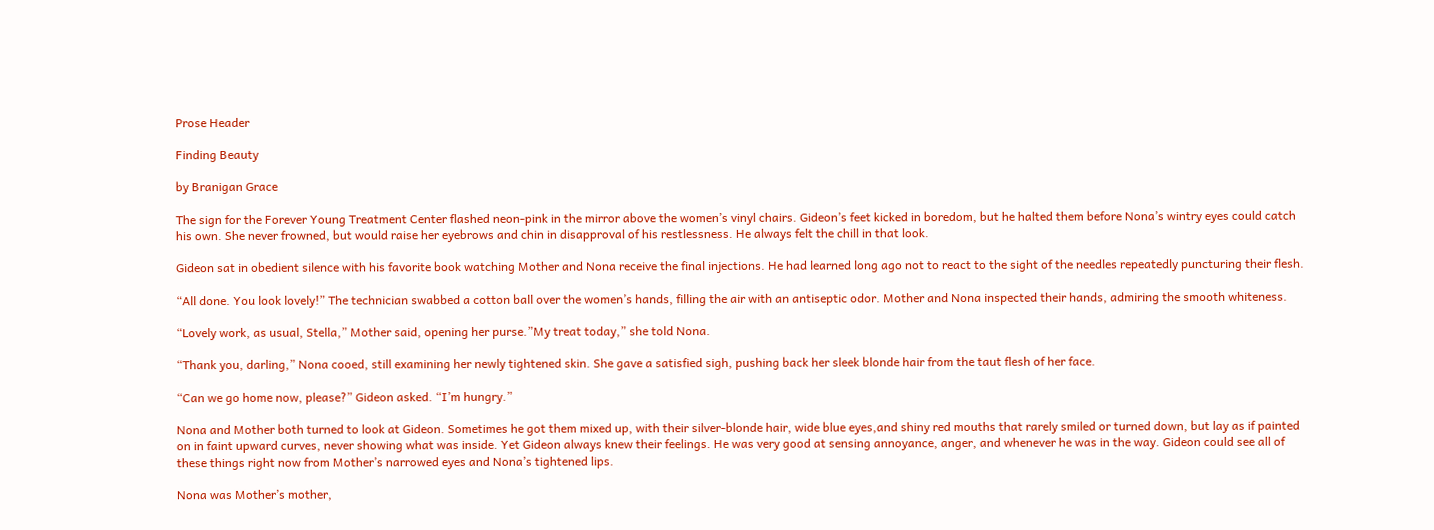Prose Header

Finding Beauty

by Branigan Grace

The sign for the Forever Young Treatment Center flashed neon-pink in the mirror above the women’s vinyl chairs. Gideon’s feet kicked in boredom, but he halted them before Nona’s wintry eyes could catch his own. She never frowned, but would raise her eyebrows and chin in disapproval of his restlessness. He always felt the chill in that look.

Gideon sat in obedient silence with his favorite book watching Mother and Nona receive the final injections. He had learned long ago not to react to the sight of the needles repeatedly puncturing their flesh.

“All done. You look lovely!” The technician swabbed a cotton ball over the women’s hands, filling the air with an antiseptic odor. Mother and Nona inspected their hands, admiring the smooth whiteness.

“Lovely work, as usual, Stella,” Mother said, opening her purse.”My treat today,” she told Nona.

“Thank you, darling,” Nona cooed, still examining her newly tightened skin. She gave a satisfied sigh, pushing back her sleek blonde hair from the taut flesh of her face.

“Can we go home now, please?” Gideon asked. “I’m hungry.”

Nona and Mother both turned to look at Gideon. Sometimes he got them mixed up, with their silver-blonde hair, wide blue eyes,and shiny red mouths that rarely smiled or turned down, but lay as if painted on in faint upward curves, never showing what was inside. Yet Gideon always knew their feelings. He was very good at sensing annoyance, anger, and whenever he was in the way. Gideon could see all of these things right now from Mother’s narrowed eyes and Nona’s tightened lips.

Nona was Mother’s mother,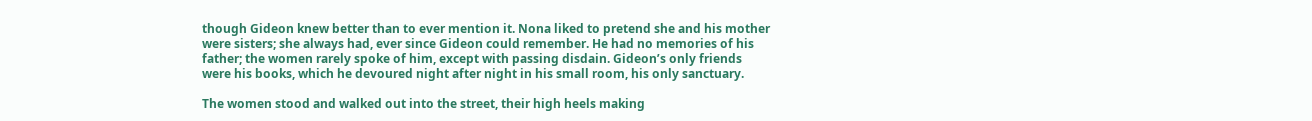though Gideon knew better than to ever mention it. Nona liked to pretend she and his mother were sisters; she always had, ever since Gideon could remember. He had no memories of his father; the women rarely spoke of him, except with passing disdain. Gideon’s only friends were his books, which he devoured night after night in his small room, his only sanctuary.

The women stood and walked out into the street, their high heels making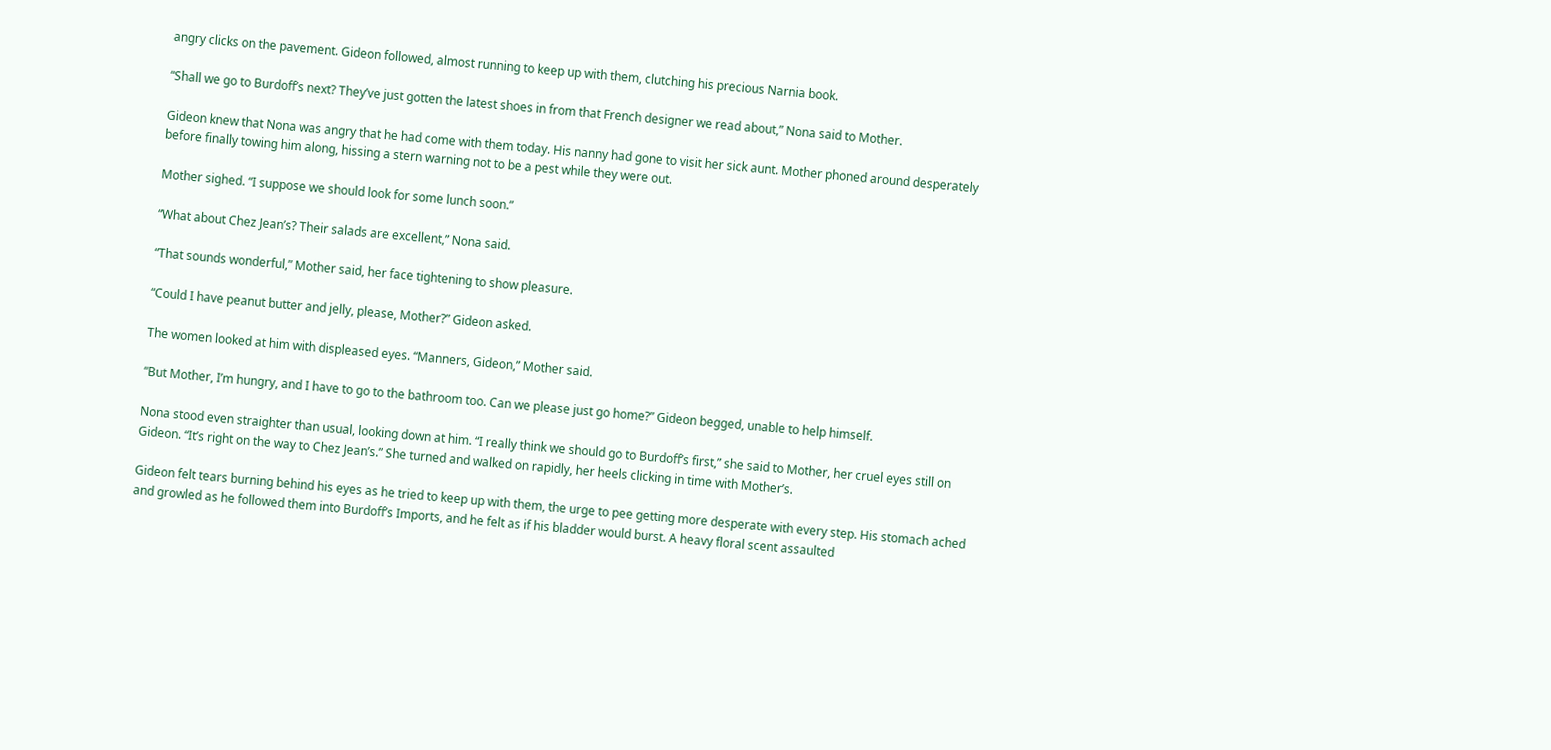angry clicks on the pavement. Gideon followed, almost running to keep up with them, clutching his precious Narnia book.

“Shall we go to Burdoff’s next? They’ve just gotten the latest shoes in from that French designer we read about,” Nona said to Mother.

Gideon knew that Nona was angry that he had come with them today. His nanny had gone to visit her sick aunt. Mother phoned around desperately before finally towing him along, hissing a stern warning not to be a pest while they were out.

Mother sighed. “I suppose we should look for some lunch soon.”

“What about Chez Jean’s? Their salads are excellent,” Nona said.

“That sounds wonderful,” Mother said, her face tightening to show pleasure.

“Could I have peanut butter and jelly, please, Mother?” Gideon asked.

The women looked at him with displeased eyes. “Manners, Gideon,” Mother said.

“But Mother, I’m hungry, and I have to go to the bathroom too. Can we please just go home?” Gideon begged, unable to help himself.

Nona stood even straighter than usual, looking down at him. “I really think we should go to Burdoff’s first,” she said to Mother, her cruel eyes still on Gideon. “It’s right on the way to Chez Jean’s.” She turned and walked on rapidly, her heels clicking in time with Mother’s.

Gideon felt tears burning behind his eyes as he tried to keep up with them, the urge to pee getting more desperate with every step. His stomach ached and growled as he followed them into Burdoff’s Imports, and he felt as if his bladder would burst. A heavy floral scent assaulted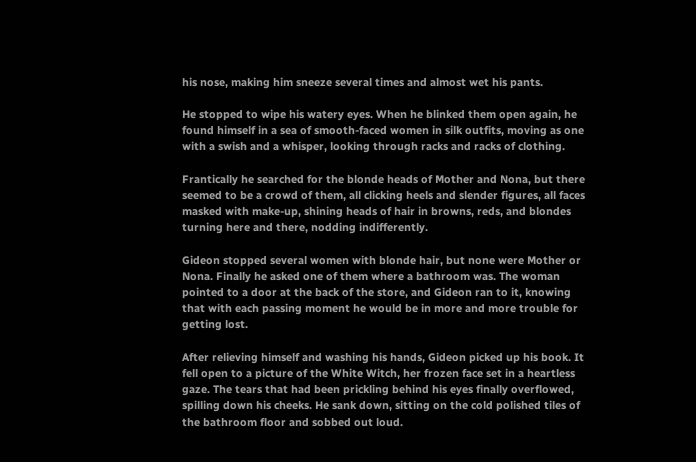his nose, making him sneeze several times and almost wet his pants.

He stopped to wipe his watery eyes. When he blinked them open again, he found himself in a sea of smooth-faced women in silk outfits, moving as one with a swish and a whisper, looking through racks and racks of clothing.

Frantically he searched for the blonde heads of Mother and Nona, but there seemed to be a crowd of them, all clicking heels and slender figures, all faces masked with make-up, shining heads of hair in browns, reds, and blondes turning here and there, nodding indifferently.

Gideon stopped several women with blonde hair, but none were Mother or Nona. Finally he asked one of them where a bathroom was. The woman pointed to a door at the back of the store, and Gideon ran to it, knowing that with each passing moment he would be in more and more trouble for getting lost.

After relieving himself and washing his hands, Gideon picked up his book. It fell open to a picture of the White Witch, her frozen face set in a heartless gaze. The tears that had been prickling behind his eyes finally overflowed, spilling down his cheeks. He sank down, sitting on the cold polished tiles of the bathroom floor and sobbed out loud.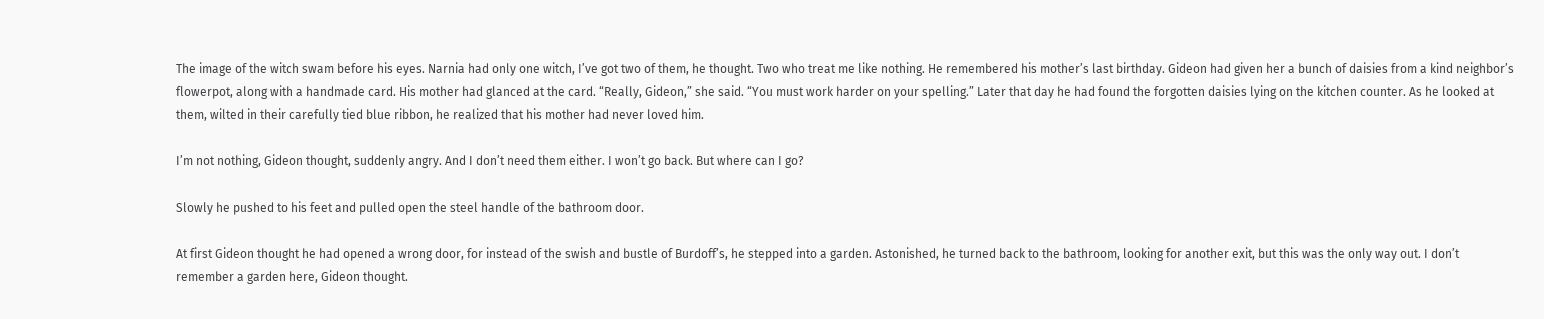The image of the witch swam before his eyes. Narnia had only one witch, I’ve got two of them, he thought. Two who treat me like nothing. He remembered his mother’s last birthday. Gideon had given her a bunch of daisies from a kind neighbor’s flowerpot, along with a handmade card. His mother had glanced at the card. “Really, Gideon,” she said. “You must work harder on your spelling.” Later that day he had found the forgotten daisies lying on the kitchen counter. As he looked at them, wilted in their carefully tied blue ribbon, he realized that his mother had never loved him.

I’m not nothing, Gideon thought, suddenly angry. And I don’t need them either. I won’t go back. But where can I go?

Slowly he pushed to his feet and pulled open the steel handle of the bathroom door.

At first Gideon thought he had opened a wrong door, for instead of the swish and bustle of Burdoff’s, he stepped into a garden. Astonished, he turned back to the bathroom, looking for another exit, but this was the only way out. I don’t remember a garden here, Gideon thought.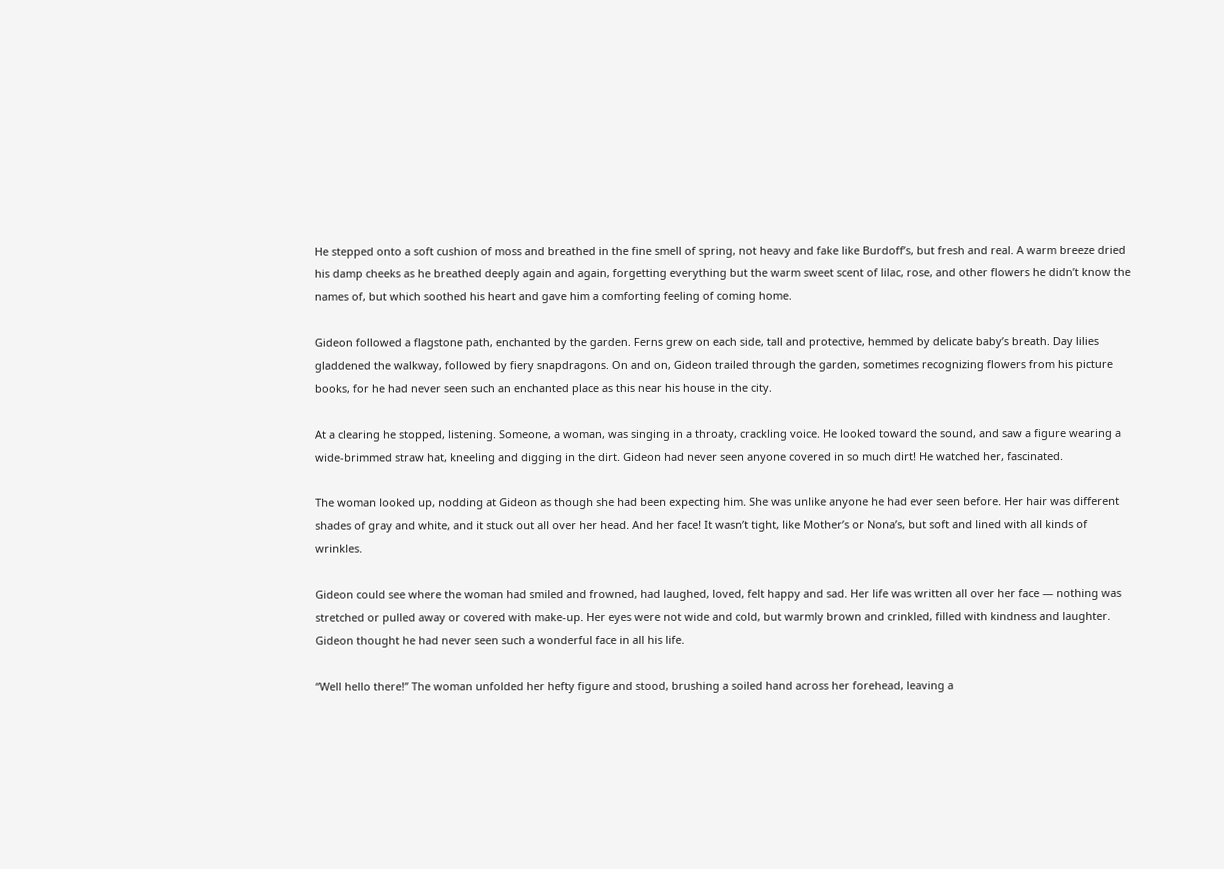He stepped onto a soft cushion of moss and breathed in the fine smell of spring, not heavy and fake like Burdoff’s, but fresh and real. A warm breeze dried his damp cheeks as he breathed deeply again and again, forgetting everything but the warm sweet scent of lilac, rose, and other flowers he didn’t know the names of, but which soothed his heart and gave him a comforting feeling of coming home.

Gideon followed a flagstone path, enchanted by the garden. Ferns grew on each side, tall and protective, hemmed by delicate baby’s breath. Day lilies gladdened the walkway, followed by fiery snapdragons. On and on, Gideon trailed through the garden, sometimes recognizing flowers from his picture books, for he had never seen such an enchanted place as this near his house in the city.

At a clearing he stopped, listening. Someone, a woman, was singing in a throaty, crackling voice. He looked toward the sound, and saw a figure wearing a wide-brimmed straw hat, kneeling and digging in the dirt. Gideon had never seen anyone covered in so much dirt! He watched her, fascinated.

The woman looked up, nodding at Gideon as though she had been expecting him. She was unlike anyone he had ever seen before. Her hair was different shades of gray and white, and it stuck out all over her head. And her face! It wasn’t tight, like Mother’s or Nona’s, but soft and lined with all kinds of wrinkles.

Gideon could see where the woman had smiled and frowned, had laughed, loved, felt happy and sad. Her life was written all over her face — nothing was stretched or pulled away or covered with make-up. Her eyes were not wide and cold, but warmly brown and crinkled, filled with kindness and laughter. Gideon thought he had never seen such a wonderful face in all his life.

“Well hello there!” The woman unfolded her hefty figure and stood, brushing a soiled hand across her forehead, leaving a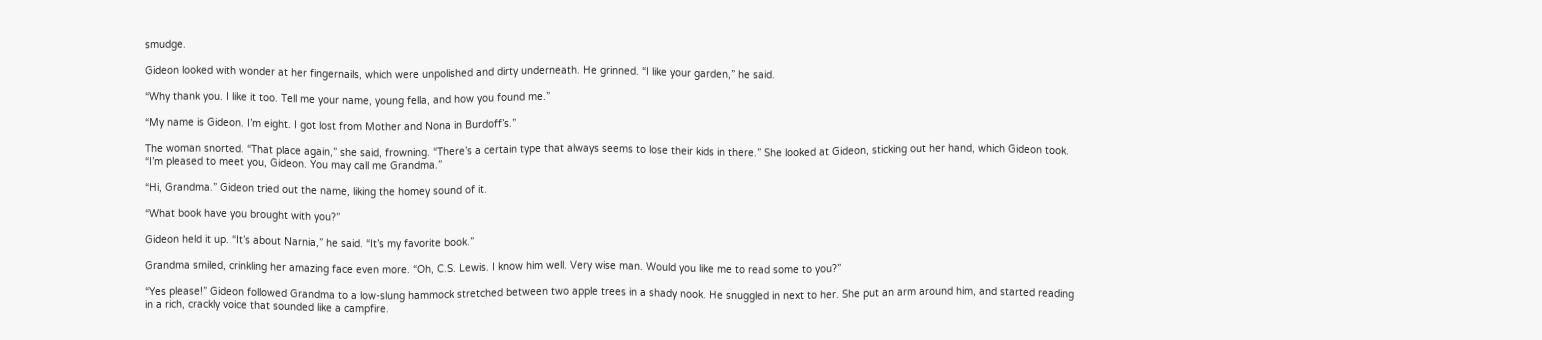smudge.

Gideon looked with wonder at her fingernails, which were unpolished and dirty underneath. He grinned. “I like your garden,” he said.

“Why thank you. I like it too. Tell me your name, young fella, and how you found me.”

“My name is Gideon. I’m eight. I got lost from Mother and Nona in Burdoff’s.”

The woman snorted. “That place again,” she said, frowning. “There’s a certain type that always seems to lose their kids in there.” She looked at Gideon, sticking out her hand, which Gideon took. “I’m pleased to meet you, Gideon. You may call me Grandma.”

“Hi, Grandma.” Gideon tried out the name, liking the homey sound of it.

“What book have you brought with you?”

Gideon held it up. “It’s about Narnia,” he said. “It’s my favorite book.”

Grandma smiled, crinkling her amazing face even more. “Oh, C.S. Lewis. I know him well. Very wise man. Would you like me to read some to you?”

“Yes please!” Gideon followed Grandma to a low-slung hammock stretched between two apple trees in a shady nook. He snuggled in next to her. She put an arm around him, and started reading in a rich, crackly voice that sounded like a campfire.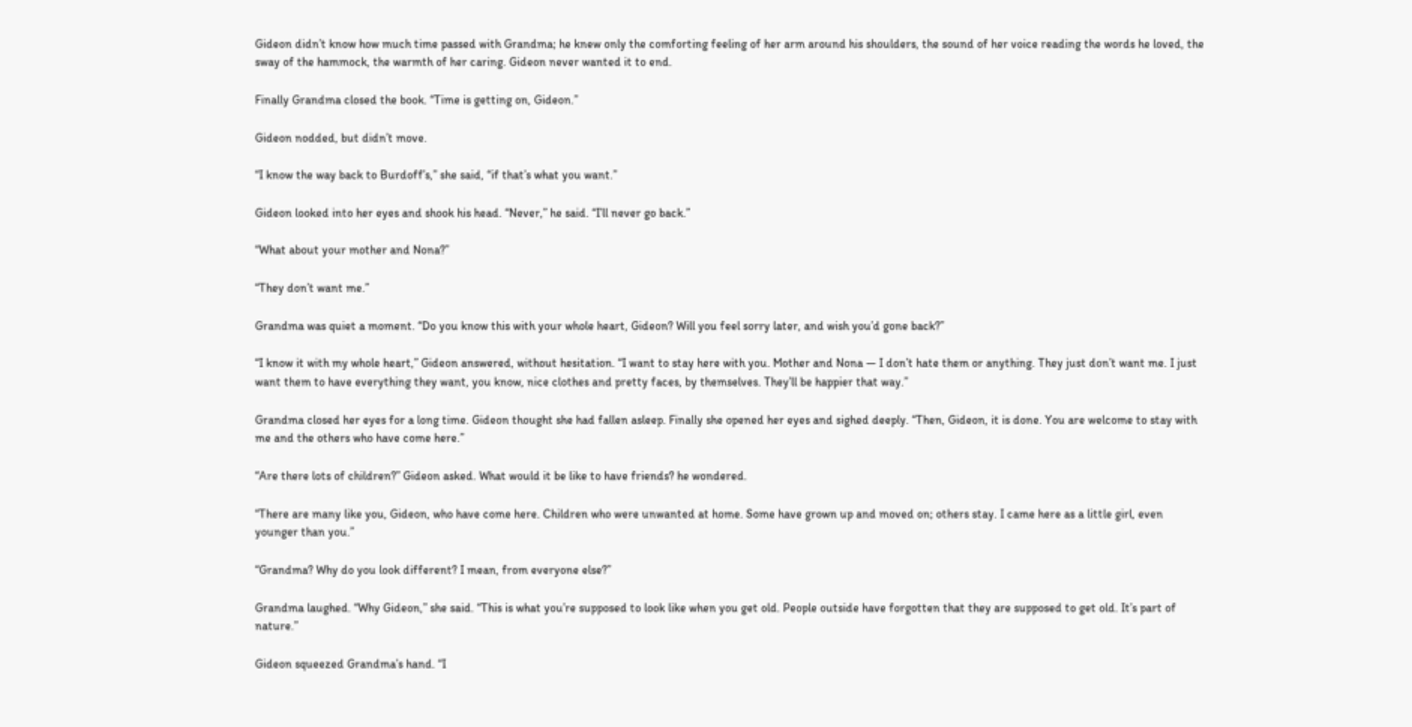Gideon didn’t know how much time passed with Grandma; he knew only the comforting feeling of her arm around his shoulders, the sound of her voice reading the words he loved, the sway of the hammock, the warmth of her caring. Gideon never wanted it to end.

Finally Grandma closed the book. “Time is getting on, Gideon.”

Gideon nodded, but didn’t move.

“I know the way back to Burdoff’s,” she said, “if that’s what you want.”

Gideon looked into her eyes and shook his head. “Never,” he said. “I’ll never go back.”

“What about your mother and Nona?”

“They don’t want me.”

Grandma was quiet a moment. “Do you know this with your whole heart, Gideon? Will you feel sorry later, and wish you’d gone back?”

“I know it with my whole heart,” Gideon answered, without hesitation. “I want to stay here with you. Mother and Nona — I don’t hate them or anything. They just don’t want me. I just want them to have everything they want, you know, nice clothes and pretty faces, by themselves. They’ll be happier that way.”

Grandma closed her eyes for a long time. Gideon thought she had fallen asleep. Finally she opened her eyes and sighed deeply. “Then, Gideon, it is done. You are welcome to stay with me and the others who have come here.”

“Are there lots of children?” Gideon asked. What would it be like to have friends? he wondered.

“There are many like you, Gideon, who have come here. Children who were unwanted at home. Some have grown up and moved on; others stay. I came here as a little girl, even younger than you.”

“Grandma? Why do you look different? I mean, from everyone else?”

Grandma laughed. “Why Gideon,” she said. “This is what you’re supposed to look like when you get old. People outside have forgotten that they are supposed to get old. It’s part of nature.”

Gideon squeezed Grandma’s hand. “I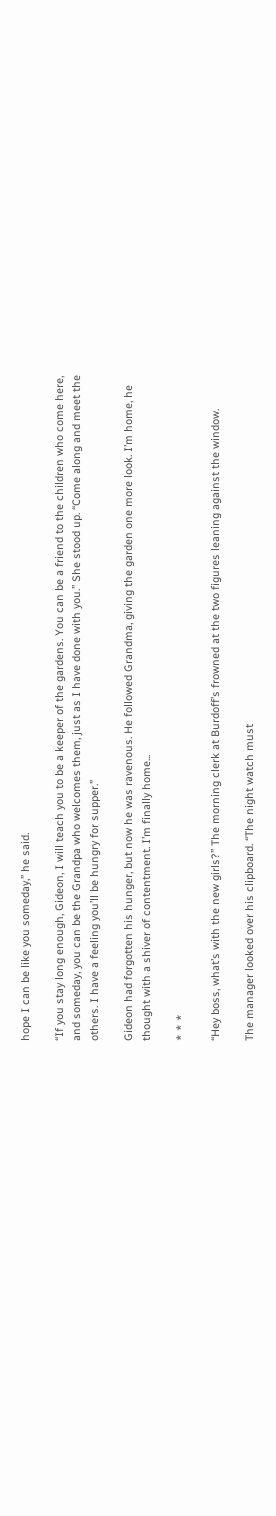hope I can be like you someday,” he said.

“If you stay long enough, Gideon, I will teach you to be a keeper of the gardens. You can be a friend to the children who come here, and someday, you can be the Grandpa who welcomes them, just as I have done with you.” She stood up. “Come along and meet the others. I have a feeling you’ll be hungry for supper.”

Gideon had forgotten his hunger, but now he was ravenous. He followed Grandma, giving the garden one more look. I’m home, he thought with a shiver of contentment. I’m finally home...

* * *

“Hey boss, what’s with the new girls?” The morning clerk at Burdoff’s frowned at the two figures leaning against the window.

The manager looked over his clipboard. “The night watch must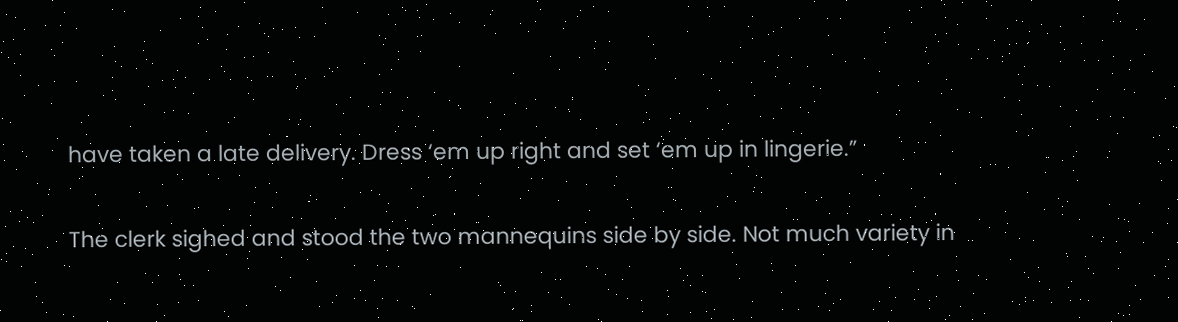have taken a late delivery. Dress ‘em up right and set ‘em up in lingerie.”

The clerk sighed and stood the two mannequins side by side. Not much variety in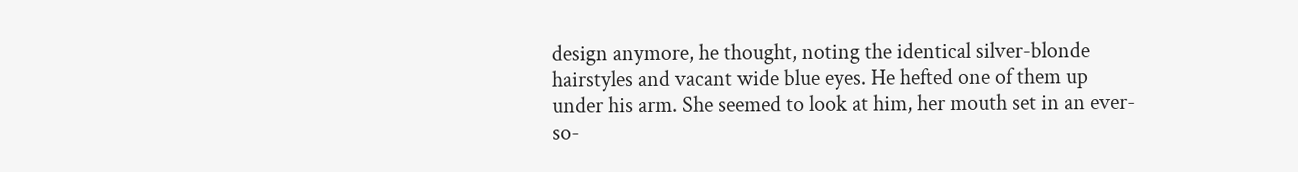design anymore, he thought, noting the identical silver-blonde hairstyles and vacant wide blue eyes. He hefted one of them up under his arm. She seemed to look at him, her mouth set in an ever-so-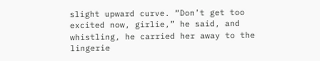slight upward curve. “Don’t get too excited now, girlie,” he said, and whistling, he carried her away to the lingerie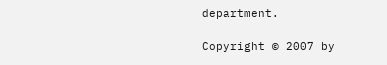department.

Copyright © 2007 by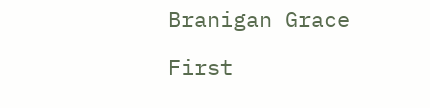Branigan Grace

First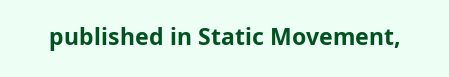published in Static Movement,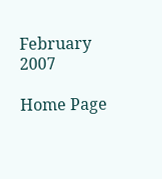February 2007

Home Page